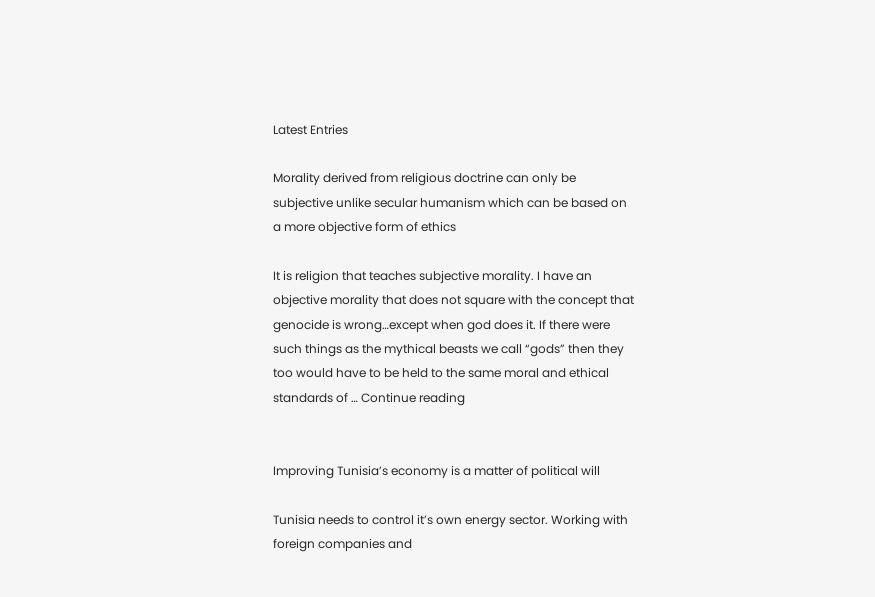Latest Entries

Morality derived from religious doctrine can only be subjective unlike secular humanism which can be based on a more objective form of ethics

It is religion that teaches subjective morality. I have an objective morality that does not square with the concept that genocide is wrong…except when god does it. If there were such things as the mythical beasts we call “gods” then they too would have to be held to the same moral and ethical standards of … Continue reading


Improving Tunisia’s economy is a matter of political will

Tunisia needs to control it’s own energy sector. Working with foreign companies and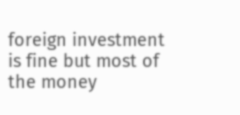foreign investment is fine but most of the money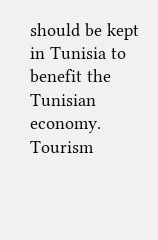should be kept in Tunisia to benefit the Tunisian economy. Tourism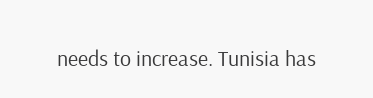needs to increase. Tunisia has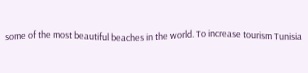some of the most beautiful beaches in the world. To increase tourism Tunisia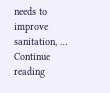needs to improve sanitation, … Continue reading